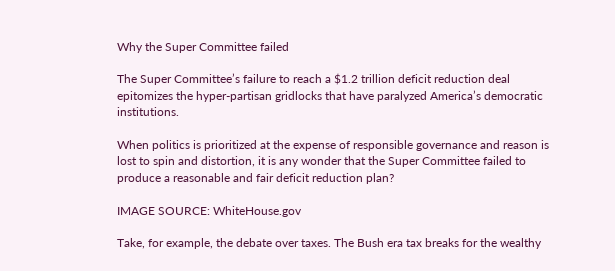Why the Super Committee failed

The Super Committee’s failure to reach a $1.2 trillion deficit reduction deal epitomizes the hyper-partisan gridlocks that have paralyzed America’s democratic institutions.

When politics is prioritized at the expense of responsible governance and reason is lost to spin and distortion, it is any wonder that the Super Committee failed to produce a reasonable and fair deficit reduction plan?

IMAGE SOURCE: WhiteHouse.gov

Take, for example, the debate over taxes. The Bush era tax breaks for the wealthy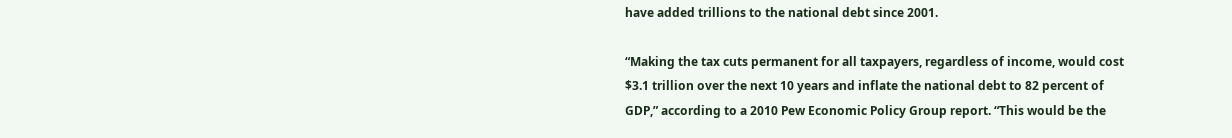have added trillions to the national debt since 2001.

“Making the tax cuts permanent for all taxpayers, regardless of income, would cost $3.1 trillion over the next 10 years and inflate the national debt to 82 percent of GDP,” according to a 2010 Pew Economic Policy Group report. “This would be the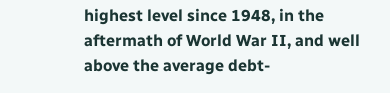highest level since 1948, in the aftermath of World War II, and well above the average debt-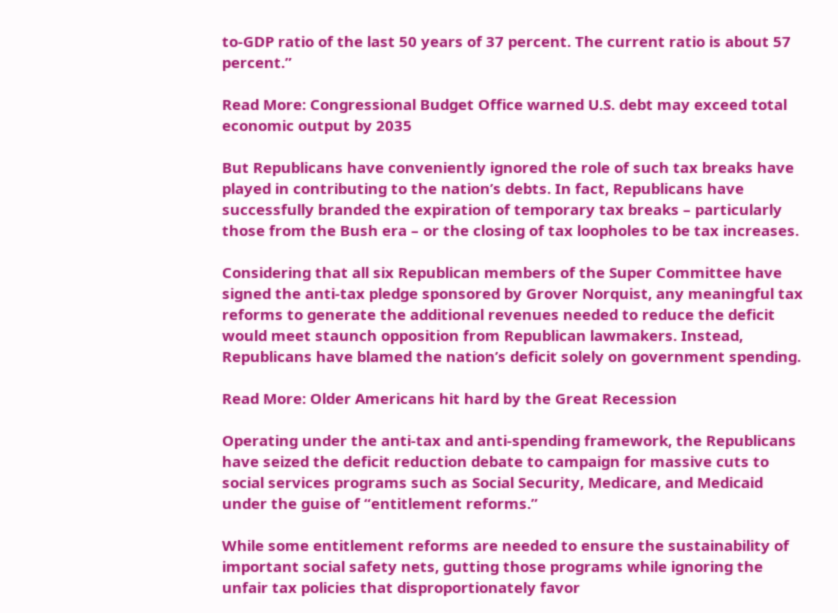to-GDP ratio of the last 50 years of 37 percent. The current ratio is about 57 percent.”

Read More: Congressional Budget Office warned U.S. debt may exceed total economic output by 2035

But Republicans have conveniently ignored the role of such tax breaks have played in contributing to the nation’s debts. In fact, Republicans have successfully branded the expiration of temporary tax breaks – particularly those from the Bush era – or the closing of tax loopholes to be tax increases.

Considering that all six Republican members of the Super Committee have signed the anti-tax pledge sponsored by Grover Norquist, any meaningful tax reforms to generate the additional revenues needed to reduce the deficit would meet staunch opposition from Republican lawmakers. Instead, Republicans have blamed the nation’s deficit solely on government spending.

Read More: Older Americans hit hard by the Great Recession

Operating under the anti-tax and anti-spending framework, the Republicans have seized the deficit reduction debate to campaign for massive cuts to social services programs such as Social Security, Medicare, and Medicaid under the guise of “entitlement reforms.”

While some entitlement reforms are needed to ensure the sustainability of important social safety nets, gutting those programs while ignoring the unfair tax policies that disproportionately favor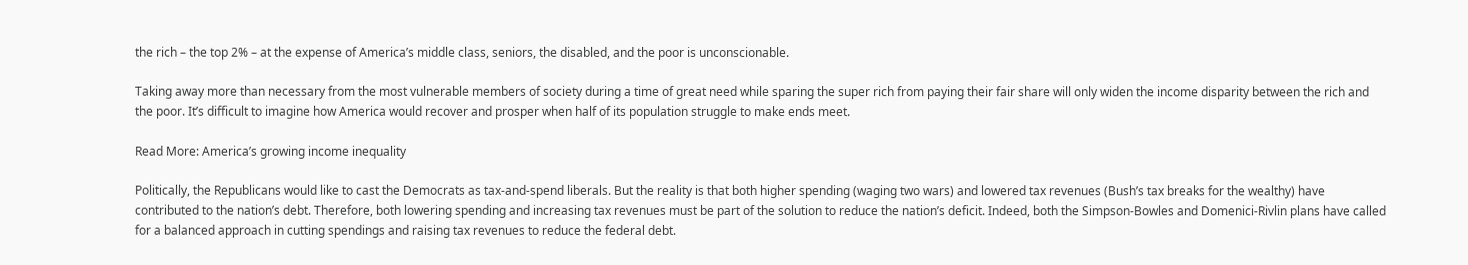the rich – the top 2% – at the expense of America’s middle class, seniors, the disabled, and the poor is unconscionable.

Taking away more than necessary from the most vulnerable members of society during a time of great need while sparing the super rich from paying their fair share will only widen the income disparity between the rich and the poor. It’s difficult to imagine how America would recover and prosper when half of its population struggle to make ends meet.

Read More: America’s growing income inequality

Politically, the Republicans would like to cast the Democrats as tax-and-spend liberals. But the reality is that both higher spending (waging two wars) and lowered tax revenues (Bush’s tax breaks for the wealthy) have contributed to the nation’s debt. Therefore, both lowering spending and increasing tax revenues must be part of the solution to reduce the nation’s deficit. Indeed, both the Simpson-Bowles and Domenici-Rivlin plans have called for a balanced approach in cutting spendings and raising tax revenues to reduce the federal debt.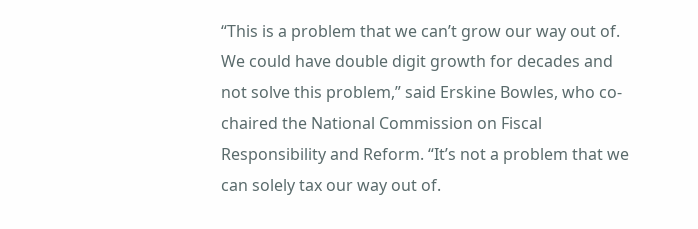“This is a problem that we can’t grow our way out of. We could have double digit growth for decades and not solve this problem,” said Erskine Bowles, who co-chaired the National Commission on Fiscal Responsibility and Reform. “It’s not a problem that we can solely tax our way out of.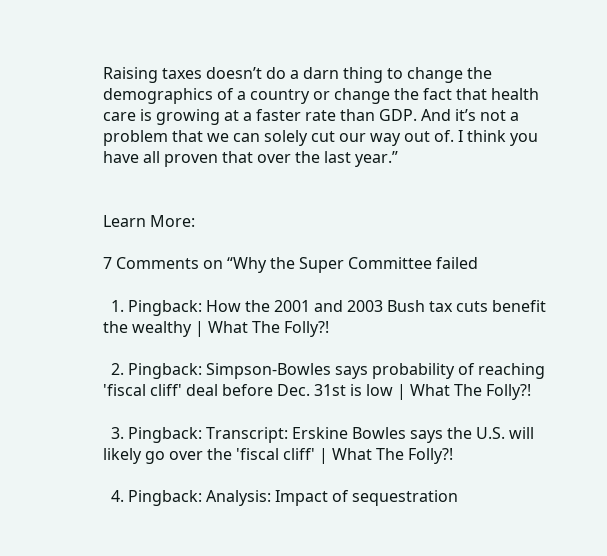Raising taxes doesn’t do a darn thing to change the demographics of a country or change the fact that health care is growing at a faster rate than GDP. And it’s not a problem that we can solely cut our way out of. I think you have all proven that over the last year.”


Learn More:

7 Comments on “Why the Super Committee failed

  1. Pingback: How the 2001 and 2003 Bush tax cuts benefit the wealthy | What The Folly?!

  2. Pingback: Simpson-Bowles says probability of reaching 'fiscal cliff' deal before Dec. 31st is low | What The Folly?!

  3. Pingback: Transcript: Erskine Bowles says the U.S. will likely go over the 'fiscal cliff' | What The Folly?!

  4. Pingback: Analysis: Impact of sequestration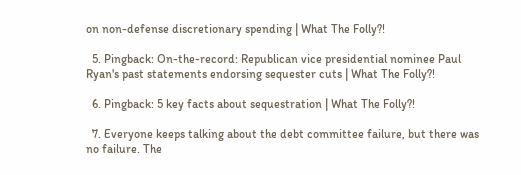on non-defense discretionary spending | What The Folly?!

  5. Pingback: On-the-record: Republican vice presidential nominee Paul Ryan's past statements endorsing sequester cuts | What The Folly?!

  6. Pingback: 5 key facts about sequestration | What The Folly?!

  7. Everyone keeps talking about the debt committee failure, but there was no failure. The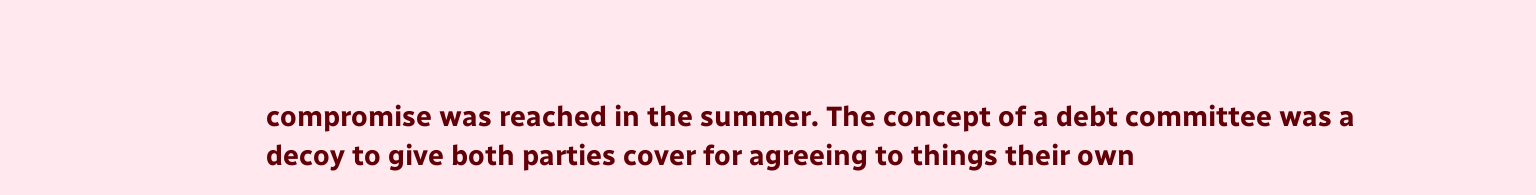compromise was reached in the summer. The concept of a debt committee was a decoy to give both parties cover for agreeing to things their own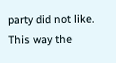party did not like. This way the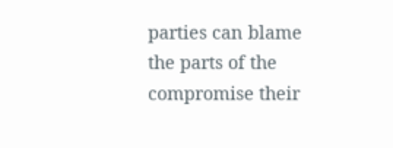parties can blame the parts of the compromise their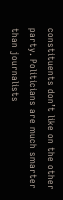constituents don’t like on the other party. Politicians are much smarter than journalists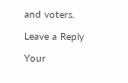and voters.

Leave a Reply

Your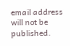email address will not be published.